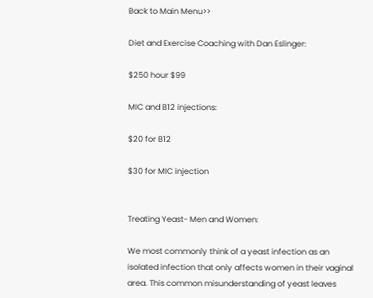Back to Main Menu>>

Diet and Exercise Coaching with Dan Eslinger:

$250 hour $99

MIC and B12 injections:

$20 for B12

$30 for MIC injection


Treating Yeast- Men and Women:

We most commonly think of a yeast infection as an isolated infection that only affects women in their vaginal area. This common misunderstanding of yeast leaves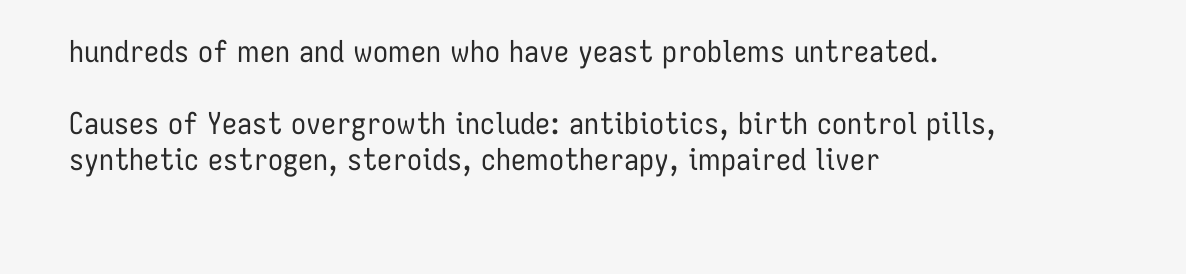hundreds of men and women who have yeast problems untreated.

Causes of Yeast overgrowth include: antibiotics, birth control pills, synthetic estrogen, steroids, chemotherapy, impaired liver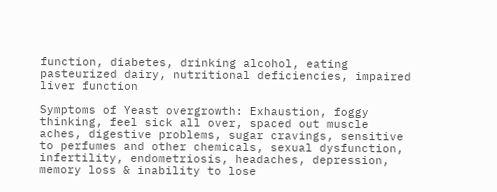function, diabetes, drinking alcohol, eating pasteurized dairy, nutritional deficiencies, impaired liver function

Symptoms of Yeast overgrowth: Exhaustion, foggy thinking, feel sick all over, spaced out muscle aches, digestive problems, sugar cravings, sensitive to perfumes and other chemicals, sexual dysfunction, infertility, endometriosis, headaches, depression, memory loss & inability to lose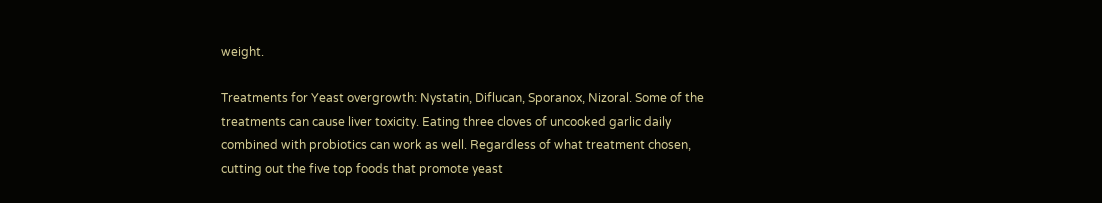weight.

Treatments for Yeast overgrowth: Nystatin, Diflucan, Sporanox, Nizoral. Some of the treatments can cause liver toxicity. Eating three cloves of uncooked garlic daily combined with probiotics can work as well. Regardless of what treatment chosen, cutting out the five top foods that promote yeast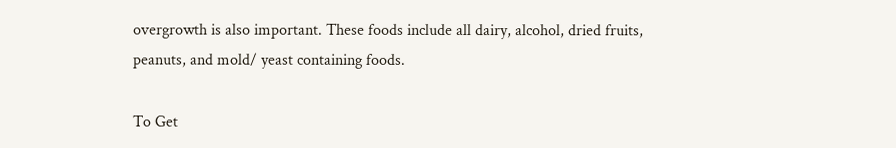overgrowth is also important. These foods include all dairy, alcohol, dried fruits, peanuts, and mold/ yeast containing foods.

To Get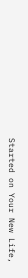Started on Your New Life,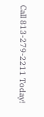Call 813-279-2211 Today!